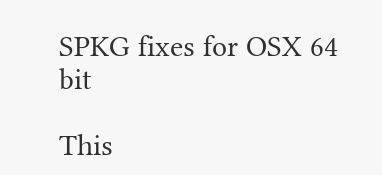SPKG fixes for OSX 64 bit

This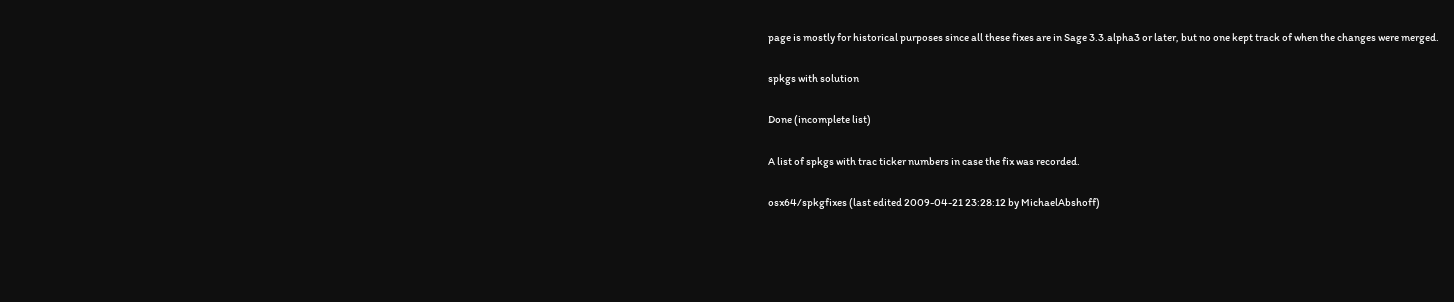page is mostly for historical purposes since all these fixes are in Sage 3.3.alpha3 or later, but no one kept track of when the changes were merged.

spkgs with solution

Done (incomplete list)

A list of spkgs with trac ticker numbers in case the fix was recorded.

osx64/spkgfixes (last edited 2009-04-21 23:28:12 by MichaelAbshoff)